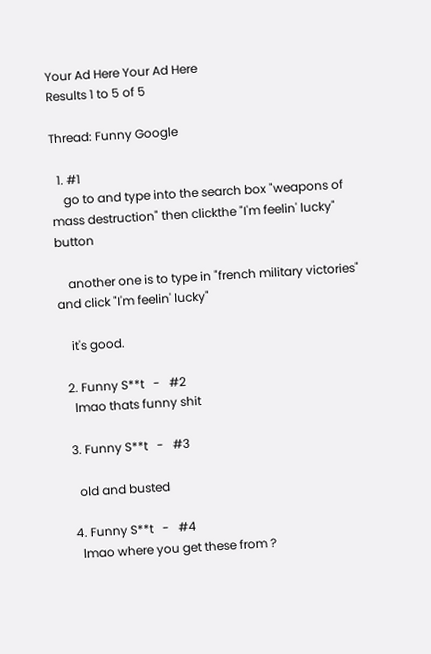Your Ad Here Your Ad Here
Results 1 to 5 of 5

Thread: Funny Google

  1. #1
    go to and type into the search box "weapons of mass destruction" then clickthe "I'm feelin' lucky" button

    another one is to type in "french military victories" and click "I'm feelin' lucky"

    it's good.

  2. Funny S**t   -   #2
    lmao thats funny shit

  3. Funny S**t   -   #3

    old and busted

  4. Funny S**t   -   #4
    lmao where you get these from ?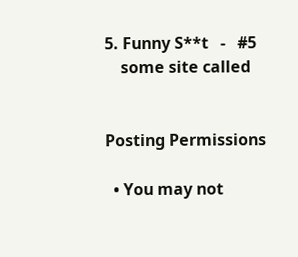5. Funny S**t   -   #5
    some site called


Posting Permissions

  • You may not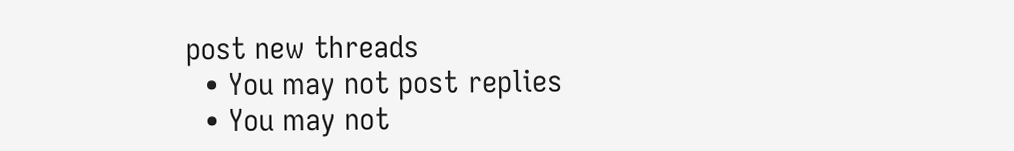post new threads
  • You may not post replies
  • You may not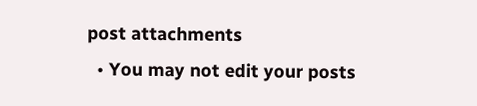post attachments
  • You may not edit your posts